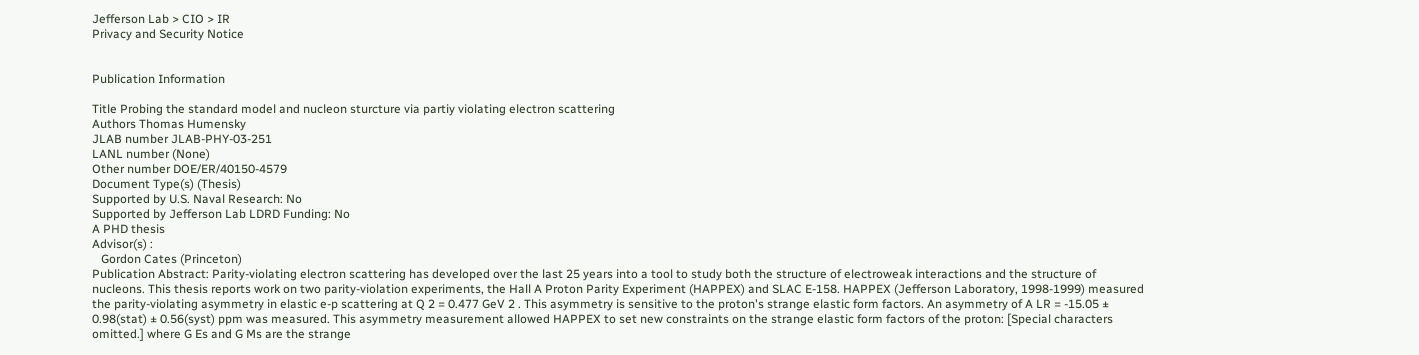Jefferson Lab > CIO > IR
Privacy and Security Notice


Publication Information

Title Probing the standard model and nucleon sturcture via partiy violating electron scattering
Authors Thomas Humensky
JLAB number JLAB-PHY-03-251
LANL number (None)
Other number DOE/ER/40150-4579
Document Type(s) (Thesis)
Supported by U.S. Naval Research: No
Supported by Jefferson Lab LDRD Funding: No
A PHD thesis
Advisor(s) :
   Gordon Cates (Princeton)
Publication Abstract: Parity-violating electron scattering has developed over the last 25 years into a tool to study both the structure of electroweak interactions and the structure of nucleons. This thesis reports work on two parity-violation experiments, the Hall A Proton Parity Experiment (HAPPEX) and SLAC E-158. HAPPEX (Jefferson Laboratory, 1998-1999) measured the parity-violating asymmetry in elastic e-p scattering at Q 2 = 0.477 GeV 2 . This asymmetry is sensitive to the proton's strange elastic form factors. An asymmetry of A LR = -15.05 ± 0.98(stat) ± 0.56(syst) ppm was measured. This asymmetry measurement allowed HAPPEX to set new constraints on the strange elastic form factors of the proton: [Special characters omitted.] where G Es and G Ms are the strange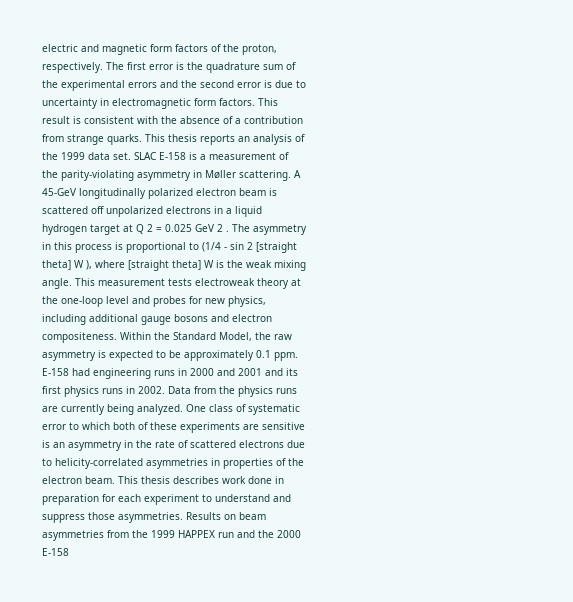electric and magnetic form factors of the proton, respectively. The first error is the quadrature sum of the experimental errors and the second error is due to uncertainty in electromagnetic form factors. This result is consistent with the absence of a contribution from strange quarks. This thesis reports an analysis of the 1999 data set. SLAC E-158 is a measurement of the parity-violating asymmetry in Møller scattering. A 45-GeV longitudinally polarized electron beam is scattered off unpolarized electrons in a liquid hydrogen target at Q 2 = 0.025 GeV 2 . The asymmetry in this process is proportional to (1/4 - sin 2 [straight theta] W ), where [straight theta] W is the weak mixing angle. This measurement tests electroweak theory at the one-loop level and probes for new physics, including additional gauge bosons and electron compositeness. Within the Standard Model, the raw asymmetry is expected to be approximately 0.1 ppm. E-158 had engineering runs in 2000 and 2001 and its first physics runs in 2002. Data from the physics runs are currently being analyzed. One class of systematic error to which both of these experiments are sensitive is an asymmetry in the rate of scattered electrons due to helicity-correlated asymmetries in properties of the electron beam. This thesis describes work done in preparation for each experiment to understand and suppress those asymmetries. Results on beam asymmetries from the 1999 HAPPEX run and the 2000 E-158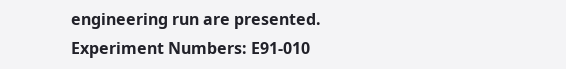engineering run are presented.
Experiment Numbers: E91-010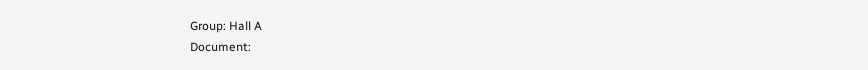Group: Hall A
Document: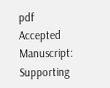pdf
Accepted Manuscript:
Supporting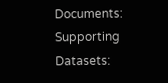Documents:
Supporting Datasets: